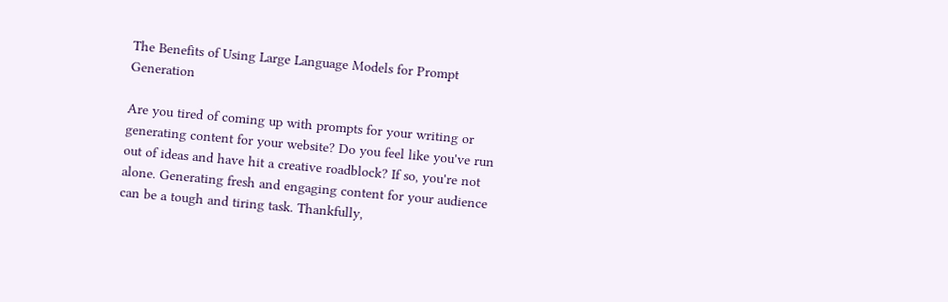The Benefits of Using Large Language Models for Prompt Generation

Are you tired of coming up with prompts for your writing or generating content for your website? Do you feel like you've run out of ideas and have hit a creative roadblock? If so, you're not alone. Generating fresh and engaging content for your audience can be a tough and tiring task. Thankfully,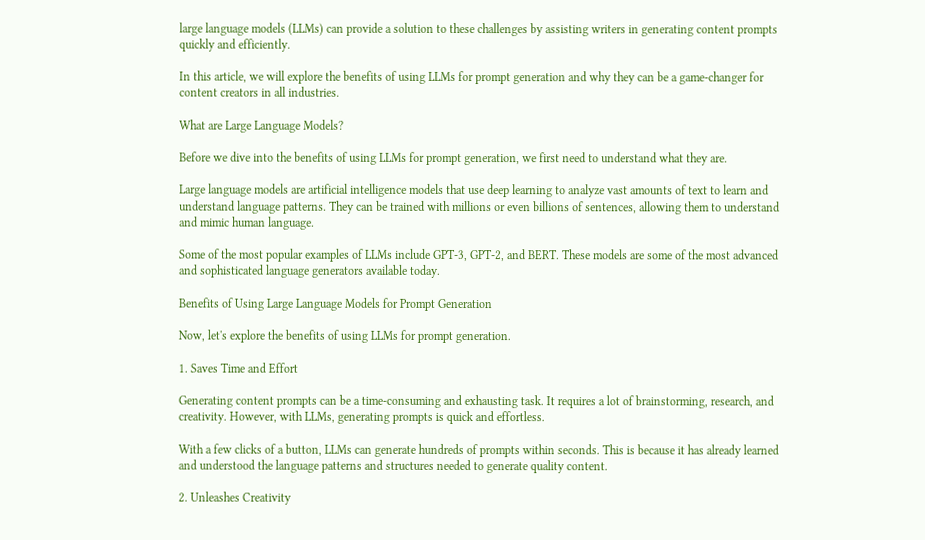large language models (LLMs) can provide a solution to these challenges by assisting writers in generating content prompts quickly and efficiently.

In this article, we will explore the benefits of using LLMs for prompt generation and why they can be a game-changer for content creators in all industries.

What are Large Language Models?

Before we dive into the benefits of using LLMs for prompt generation, we first need to understand what they are.

Large language models are artificial intelligence models that use deep learning to analyze vast amounts of text to learn and understand language patterns. They can be trained with millions or even billions of sentences, allowing them to understand and mimic human language.

Some of the most popular examples of LLMs include GPT-3, GPT-2, and BERT. These models are some of the most advanced and sophisticated language generators available today.

Benefits of Using Large Language Models for Prompt Generation

Now, let's explore the benefits of using LLMs for prompt generation.

1. Saves Time and Effort

Generating content prompts can be a time-consuming and exhausting task. It requires a lot of brainstorming, research, and creativity. However, with LLMs, generating prompts is quick and effortless.

With a few clicks of a button, LLMs can generate hundreds of prompts within seconds. This is because it has already learned and understood the language patterns and structures needed to generate quality content.

2. Unleashes Creativity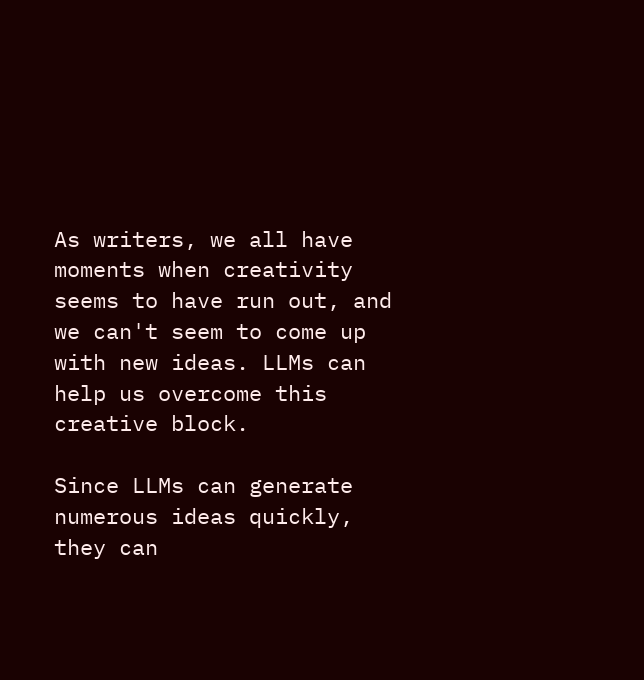As writers, we all have moments when creativity seems to have run out, and we can't seem to come up with new ideas. LLMs can help us overcome this creative block.

Since LLMs can generate numerous ideas quickly, they can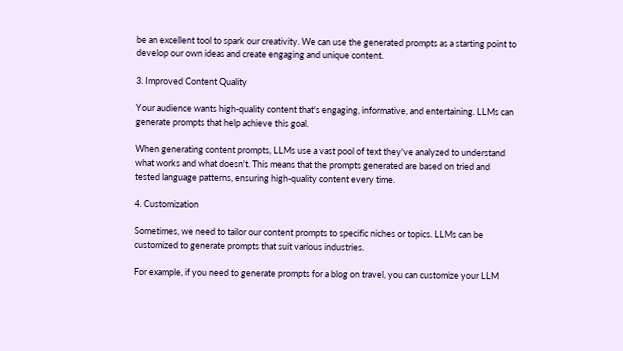be an excellent tool to spark our creativity. We can use the generated prompts as a starting point to develop our own ideas and create engaging and unique content.

3. Improved Content Quality

Your audience wants high-quality content that's engaging, informative, and entertaining. LLMs can generate prompts that help achieve this goal.

When generating content prompts, LLMs use a vast pool of text they've analyzed to understand what works and what doesn't. This means that the prompts generated are based on tried and tested language patterns, ensuring high-quality content every time.

4. Customization

Sometimes, we need to tailor our content prompts to specific niches or topics. LLMs can be customized to generate prompts that suit various industries.

For example, if you need to generate prompts for a blog on travel, you can customize your LLM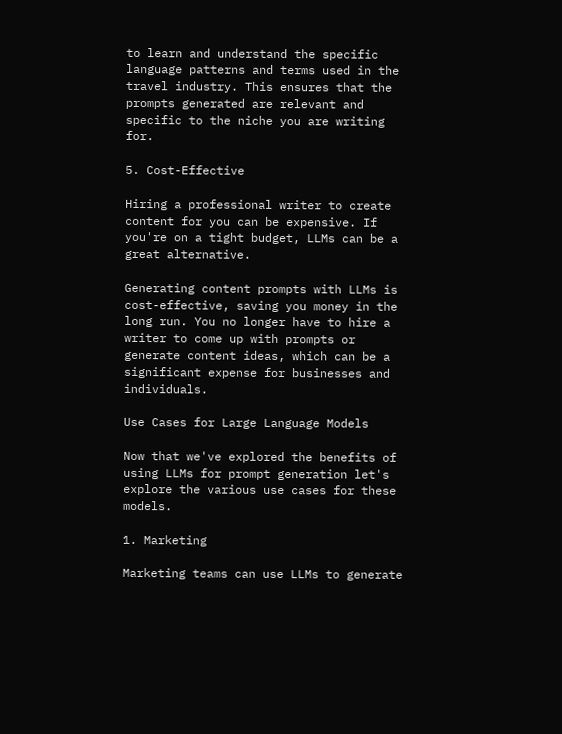to learn and understand the specific language patterns and terms used in the travel industry. This ensures that the prompts generated are relevant and specific to the niche you are writing for.

5. Cost-Effective

Hiring a professional writer to create content for you can be expensive. If you're on a tight budget, LLMs can be a great alternative.

Generating content prompts with LLMs is cost-effective, saving you money in the long run. You no longer have to hire a writer to come up with prompts or generate content ideas, which can be a significant expense for businesses and individuals.

Use Cases for Large Language Models

Now that we've explored the benefits of using LLMs for prompt generation let's explore the various use cases for these models.

1. Marketing

Marketing teams can use LLMs to generate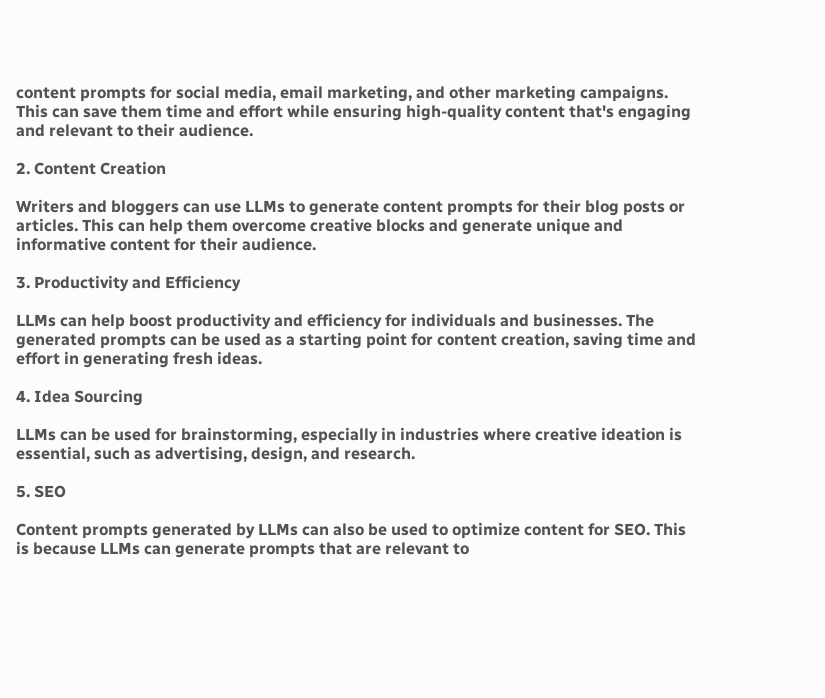content prompts for social media, email marketing, and other marketing campaigns. This can save them time and effort while ensuring high-quality content that's engaging and relevant to their audience.

2. Content Creation

Writers and bloggers can use LLMs to generate content prompts for their blog posts or articles. This can help them overcome creative blocks and generate unique and informative content for their audience.

3. Productivity and Efficiency

LLMs can help boost productivity and efficiency for individuals and businesses. The generated prompts can be used as a starting point for content creation, saving time and effort in generating fresh ideas.

4. Idea Sourcing

LLMs can be used for brainstorming, especially in industries where creative ideation is essential, such as advertising, design, and research.

5. SEO

Content prompts generated by LLMs can also be used to optimize content for SEO. This is because LLMs can generate prompts that are relevant to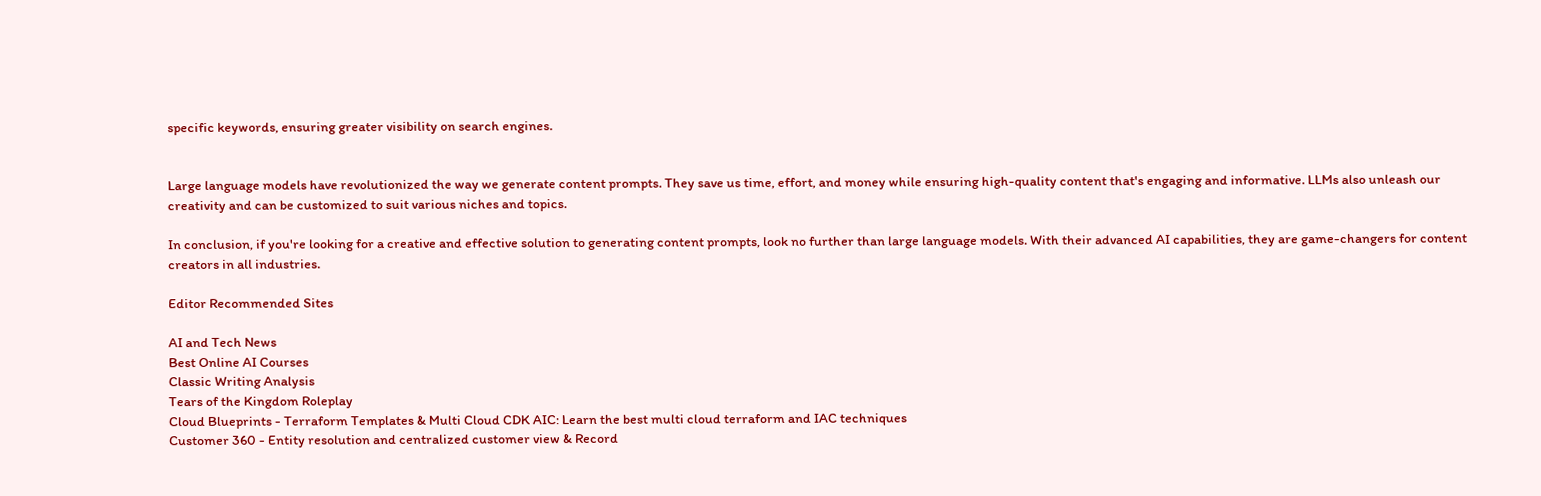specific keywords, ensuring greater visibility on search engines.


Large language models have revolutionized the way we generate content prompts. They save us time, effort, and money while ensuring high-quality content that's engaging and informative. LLMs also unleash our creativity and can be customized to suit various niches and topics.

In conclusion, if you're looking for a creative and effective solution to generating content prompts, look no further than large language models. With their advanced AI capabilities, they are game-changers for content creators in all industries.

Editor Recommended Sites

AI and Tech News
Best Online AI Courses
Classic Writing Analysis
Tears of the Kingdom Roleplay
Cloud Blueprints - Terraform Templates & Multi Cloud CDK AIC: Learn the best multi cloud terraform and IAC techniques
Customer 360 - Entity resolution and centralized customer view & Record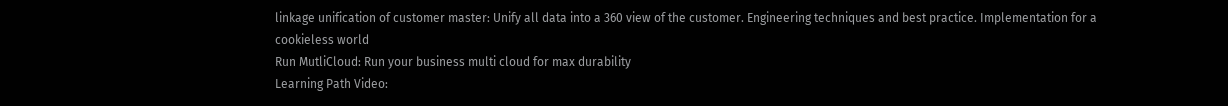linkage unification of customer master: Unify all data into a 360 view of the customer. Engineering techniques and best practice. Implementation for a cookieless world
Run MutliCloud: Run your business multi cloud for max durability
Learning Path Video: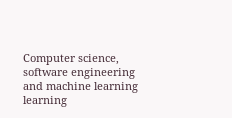Computer science, software engineering and machine learning learning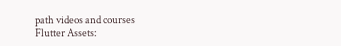path videos and courses
Flutter Assets: